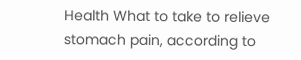Health What to take to relieve stomach pain, according to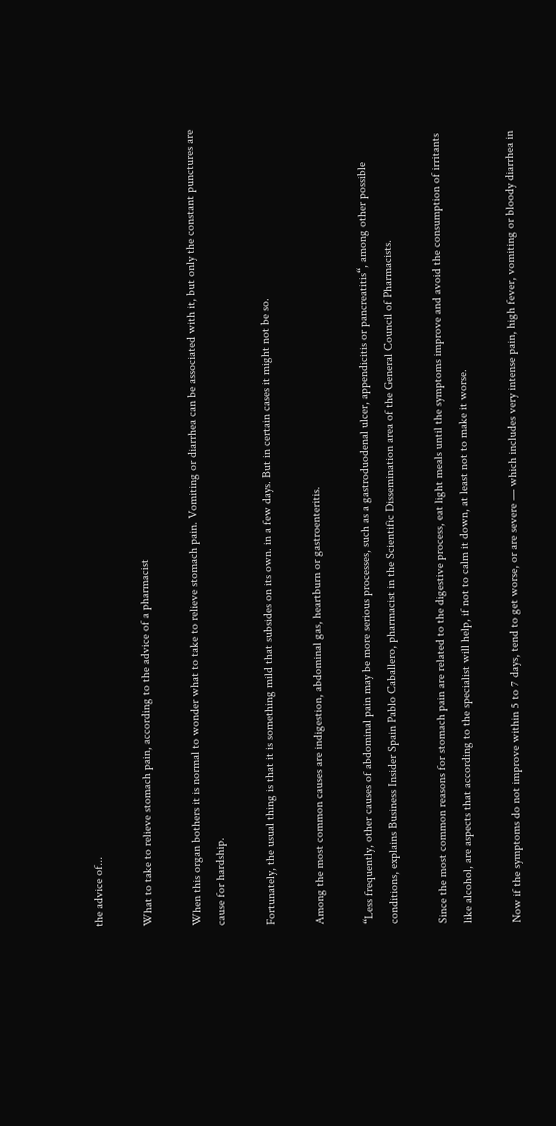the advice of...

What to take to relieve stomach pain, according to the advice of a pharmacist

When this organ bothers it is normal to wonder what to take to relieve stomach pain. Vomiting or diarrhea can be associated with it, but only the constant punctures are cause for hardship.

Fortunately, the usual thing is that it is something mild that subsides on its own. in a few days. But in certain cases it might not be so.

Among the most common causes are indigestion, abdominal gas, heartburn or gastroenteritis.

“Less frequently, other causes of abdominal pain may be more serious processes, such as a gastroduodenal ulcer, appendicitis or pancreatitis“, among other possible conditions, explains Business Insider Spain Pablo Caballero, pharmacist in the Scientific Dissemination area of the General Council of Pharmacists.

Since the most common reasons for stomach pain are related to the digestive process, eat light meals until the symptoms improve and avoid the consumption of irritants like alcohol, are aspects that according to the specialist will help, if not to calm it down, at least not to make it worse.

Now if the symptoms do not improve within 5 to 7 days, tend to get worse, or are severe — which includes very intense pain, high fever, vomiting or bloody diarrhea in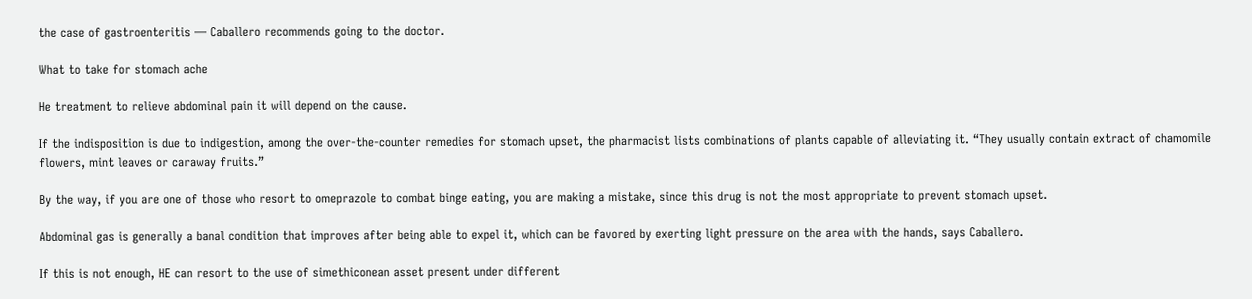the case of gastroenteritis — Caballero recommends going to the doctor.

What to take for stomach ache

He treatment to relieve abdominal pain it will depend on the cause.

If the indisposition is due to indigestion, among the over-the-counter remedies for stomach upset, the pharmacist lists combinations of plants capable of alleviating it. “They usually contain extract of chamomile flowers, mint leaves or caraway fruits.”

By the way, if you are one of those who resort to omeprazole to combat binge eating, you are making a mistake, since this drug is not the most appropriate to prevent stomach upset.

Abdominal gas is generally a banal condition that improves after being able to expel it, which can be favored by exerting light pressure on the area with the hands, says Caballero.

If this is not enough, HE can resort to the use of simethiconean asset present under different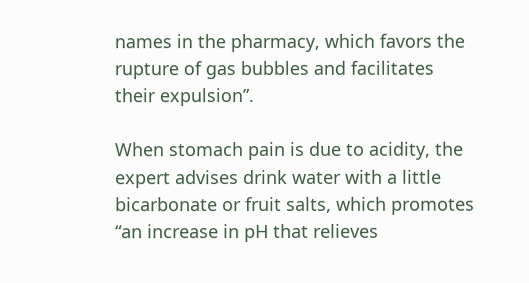names in the pharmacy, which favors the rupture of gas bubbles and facilitates their expulsion”.

When stomach pain is due to acidity, the expert advises drink water with a little bicarbonate or fruit salts, which promotes “an increase in pH that relieves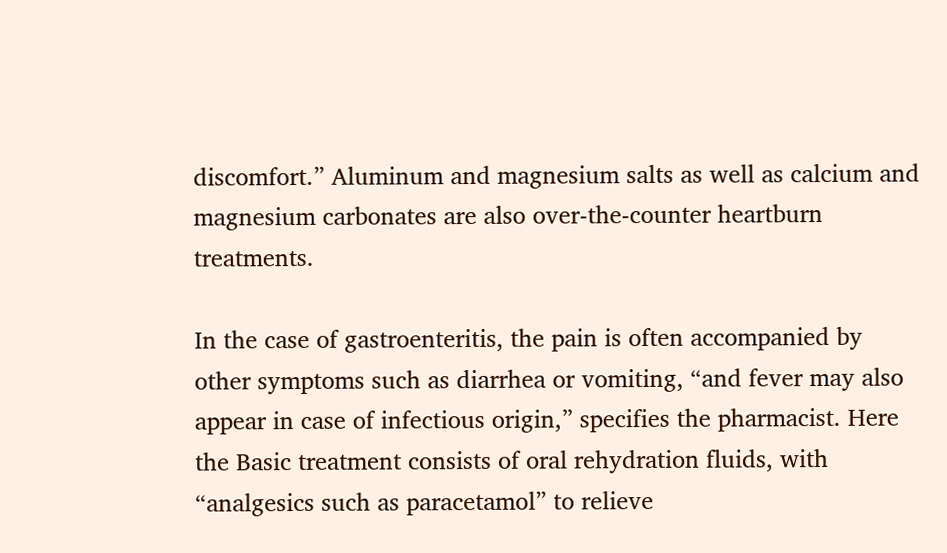discomfort.” Aluminum and magnesium salts as well as calcium and magnesium carbonates are also over-the-counter heartburn treatments.

In the case of gastroenteritis, the pain is often accompanied by other symptoms such as diarrhea or vomiting, “and fever may also appear in case of infectious origin,” specifies the pharmacist. Here the Basic treatment consists of oral rehydration fluids, with “analgesics such as paracetamol” to relieve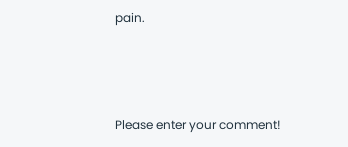pain.



Please enter your comment!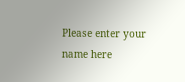Please enter your name here